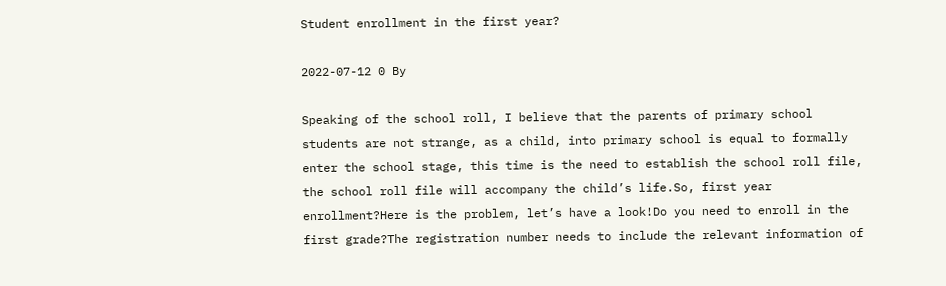Student enrollment in the first year?

2022-07-12 0 By

Speaking of the school roll, I believe that the parents of primary school students are not strange, as a child, into primary school is equal to formally enter the school stage, this time is the need to establish the school roll file, the school roll file will accompany the child’s life.So, first year enrollment?Here is the problem, let’s have a look!Do you need to enroll in the first grade?The registration number needs to include the relevant information of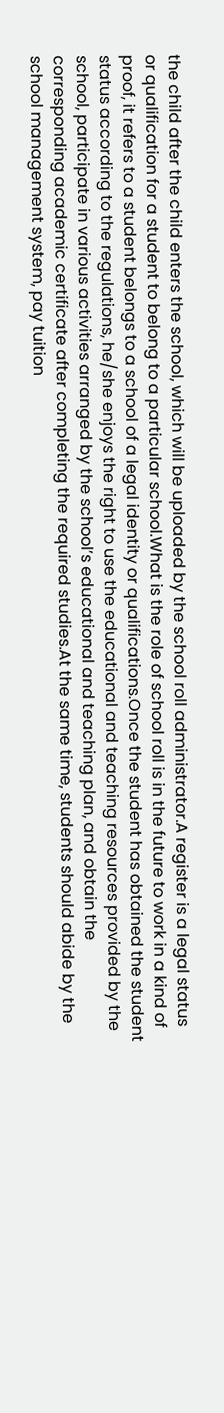the child after the child enters the school, which will be uploaded by the school roll administrator.A register is a legal status or qualification for a student to belong to a particular school.What is the role of school roll is in the future to work in a kind of proof, it refers to a student belongs to a school of a legal identity or qualifications.Once the student has obtained the student status according to the regulations, he/she enjoys the right to use the educational and teaching resources provided by the school, participate in various activities arranged by the school’s educational and teaching plan, and obtain the corresponding academic certificate after completing the required studies.At the same time, students should abide by the school management system, pay tuition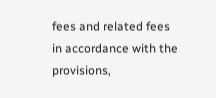fees and related fees in accordance with the provisions,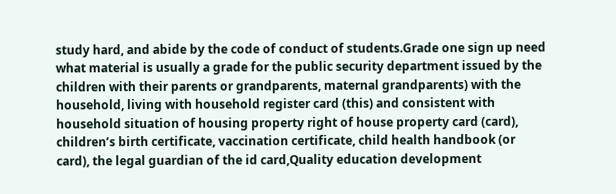study hard, and abide by the code of conduct of students.Grade one sign up need what material is usually a grade for the public security department issued by the children with their parents or grandparents, maternal grandparents) with the household, living with household register card (this) and consistent with household situation of housing property right of house property card (card), children’s birth certificate, vaccination certificate, child health handbook (or card), the legal guardian of the id card,Quality education development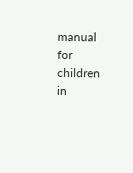manual for children in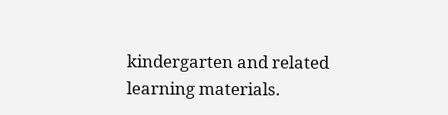kindergarten and related learning materials.